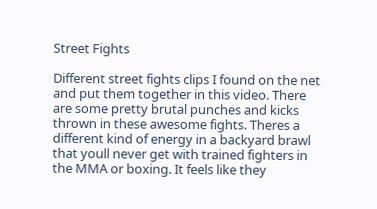Street Fights

Different street fights clips I found on the net and put them together in this video. There are some pretty brutal punches and kicks thrown in these awesome fights. Theres a different kind of energy in a backyard brawl that youll never get with trained fighters in the MMA or boxing. It feels like they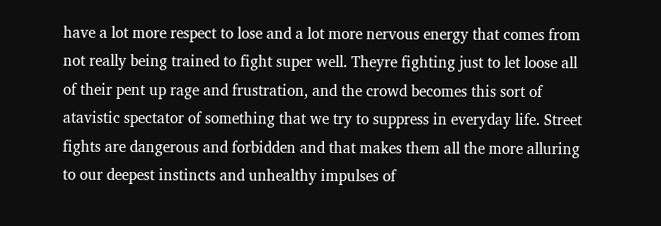have a lot more respect to lose and a lot more nervous energy that comes from not really being trained to fight super well. Theyre fighting just to let loose all of their pent up rage and frustration, and the crowd becomes this sort of atavistic spectator of something that we try to suppress in everyday life. Street fights are dangerous and forbidden and that makes them all the more alluring to our deepest instincts and unhealthy impulses of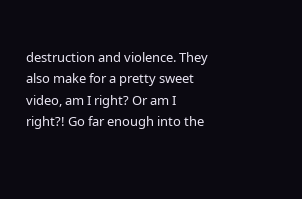destruction and violence. They also make for a pretty sweet video, am I right? Or am I right?! Go far enough into the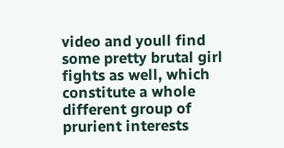video and youll find some pretty brutal girl fights as well, which constitute a whole different group of prurient interests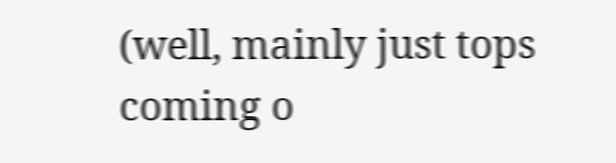(well, mainly just tops coming o